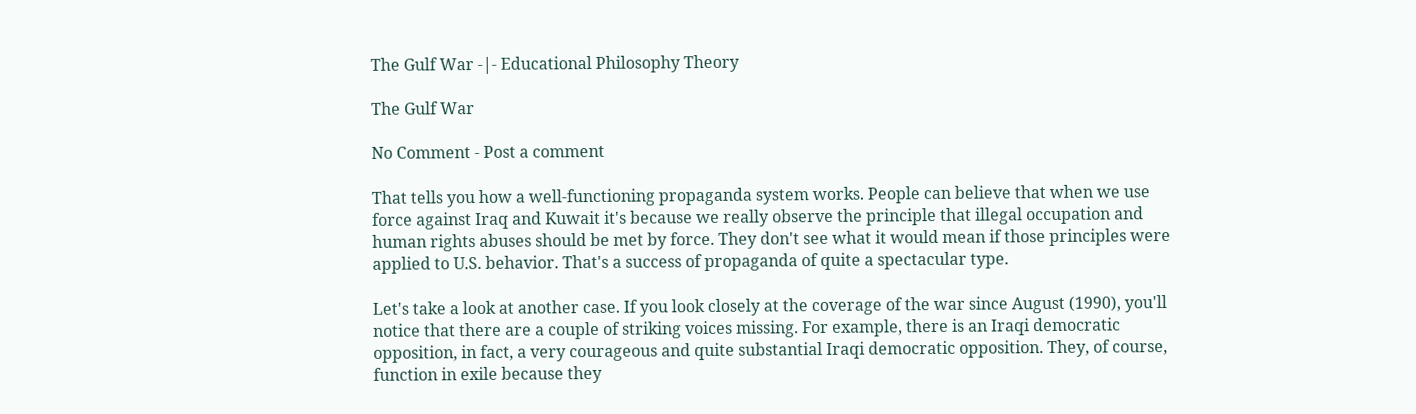The Gulf War -|- Educational Philosophy Theory

The Gulf War

No Comment - Post a comment

That tells you how a well-functioning propaganda system works. People can believe that when we use force against Iraq and Kuwait it's because we really observe the principle that illegal occupation and human rights abuses should be met by force. They don't see what it would mean if those principles were applied to U.S. behavior. That's a success of propaganda of quite a spectacular type.

Let's take a look at another case. If you look closely at the coverage of the war since August (1990), you'll notice that there are a couple of striking voices missing. For example, there is an Iraqi democratic opposition, in fact, a very courageous and quite substantial Iraqi democratic opposition. They, of course, function in exile because they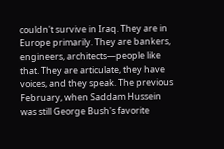couldn't survive in Iraq. They are in Europe primarily. They are bankers, engineers, architects—people like that. They are articulate, they have voices, and they speak. The previous February, when Saddam Hussein was still George Bush's favorite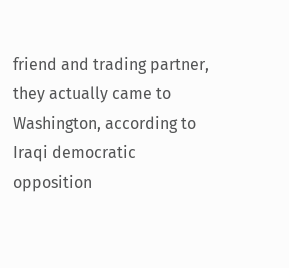friend and trading partner, they actually came to Washington, according to Iraqi democratic opposition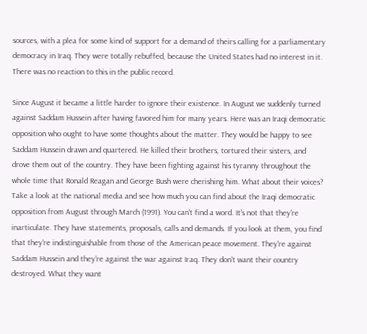sources, with a plea for some kind of support for a demand of theirs calling for a parliamentary democracy in Iraq. They were totally rebuffed, because the United States had no interest in it. There was no reaction to this in the public record.

Since August it became a little harder to ignore their existence. In August we suddenly turned against Saddam Hussein after having favored him for many years. Here was an Iraqi democratic opposition who ought to have some thoughts about the matter. They would be happy to see Saddam Hussein drawn and quartered. He killed their brothers, tortured their sisters, and drove them out of the country. They have been fighting against his tyranny throughout the whole time that Ronald Reagan and George Bush were cherishing him. What about their voices? Take a look at the national media and see how much you can find about the Iraqi democratic opposition from August through March (1991). You can't find a word. It's not that they're inarticulate. They have statements, proposals, calls and demands. If you look at them, you find that they're indistinguishable from those of the American peace movement. They're against Saddam Hussein and they're against the war against Iraq. They don't want their country destroyed. What they want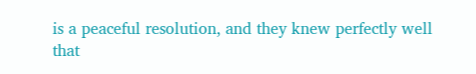is a peaceful resolution, and they knew perfectly well that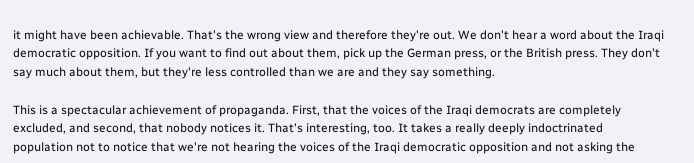it might have been achievable. That's the wrong view and therefore they're out. We don't hear a word about the Iraqi democratic opposition. If you want to find out about them, pick up the German press, or the British press. They don't say much about them, but they're less controlled than we are and they say something.

This is a spectacular achievement of propaganda. First, that the voices of the Iraqi democrats are completely excluded, and second, that nobody notices it. That's interesting, too. It takes a really deeply indoctrinated population not to notice that we're not hearing the voices of the Iraqi democratic opposition and not asking the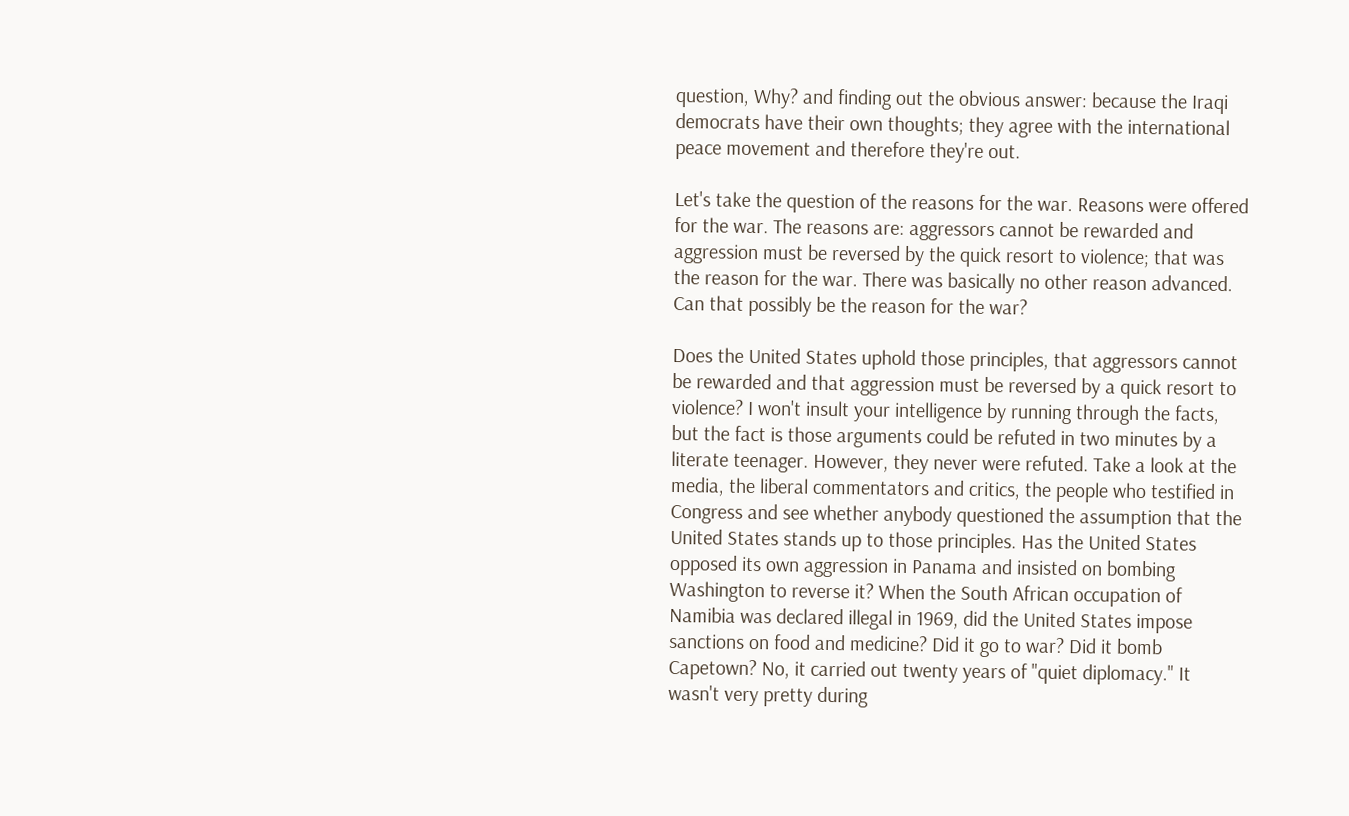question, Why? and finding out the obvious answer: because the Iraqi democrats have their own thoughts; they agree with the international peace movement and therefore they're out.

Let's take the question of the reasons for the war. Reasons were offered for the war. The reasons are: aggressors cannot be rewarded and aggression must be reversed by the quick resort to violence; that was the reason for the war. There was basically no other reason advanced. Can that possibly be the reason for the war?

Does the United States uphold those principles, that aggressors cannot be rewarded and that aggression must be reversed by a quick resort to violence? I won't insult your intelligence by running through the facts, but the fact is those arguments could be refuted in two minutes by a literate teenager. However, they never were refuted. Take a look at the media, the liberal commentators and critics, the people who testified in Congress and see whether anybody questioned the assumption that the United States stands up to those principles. Has the United States opposed its own aggression in Panama and insisted on bombing Washington to reverse it? When the South African occupation of Namibia was declared illegal in 1969, did the United States impose sanctions on food and medicine? Did it go to war? Did it bomb Capetown? No, it carried out twenty years of "quiet diplomacy." It wasn't very pretty during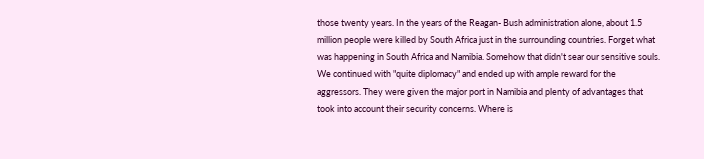those twenty years. In the years of the Reagan- Bush administration alone, about 1.5 million people were killed by South Africa just in the surrounding countries. Forget what was happening in South Africa and Namibia. Somehow that didn't sear our sensitive souls. We continued with "quite diplomacy" and ended up with ample reward for the aggressors. They were given the major port in Namibia and plenty of advantages that took into account their security concerns. Where is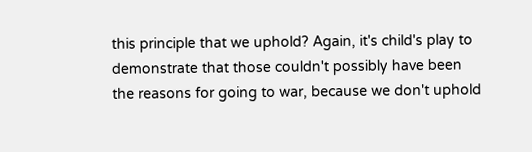this principle that we uphold? Again, it's child's play to demonstrate that those couldn't possibly have been the reasons for going to war, because we don't uphold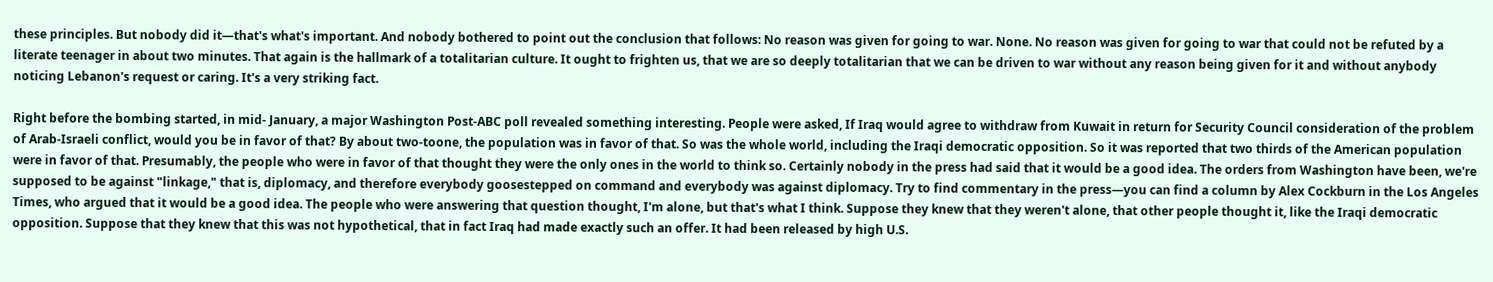these principles. But nobody did it—that's what's important. And nobody bothered to point out the conclusion that follows: No reason was given for going to war. None. No reason was given for going to war that could not be refuted by a literate teenager in about two minutes. That again is the hallmark of a totalitarian culture. It ought to frighten us, that we are so deeply totalitarian that we can be driven to war without any reason being given for it and without anybody noticing Lebanon's request or caring. It's a very striking fact.

Right before the bombing started, in mid- January, a major Washington Post-ABC poll revealed something interesting. People were asked, If Iraq would agree to withdraw from Kuwait in return for Security Council consideration of the problem of Arab-Israeli conflict, would you be in favor of that? By about two-toone, the population was in favor of that. So was the whole world, including the Iraqi democratic opposition. So it was reported that two thirds of the American population were in favor of that. Presumably, the people who were in favor of that thought they were the only ones in the world to think so. Certainly nobody in the press had said that it would be a good idea. The orders from Washington have been, we're supposed to be against "linkage," that is, diplomacy, and therefore everybody goosestepped on command and everybody was against diplomacy. Try to find commentary in the press—you can find a column by Alex Cockburn in the Los Angeles Times, who argued that it would be a good idea. The people who were answering that question thought, I'm alone, but that's what I think. Suppose they knew that they weren't alone, that other people thought it, like the Iraqi democratic opposition. Suppose that they knew that this was not hypothetical, that in fact Iraq had made exactly such an offer. It had been released by high U.S.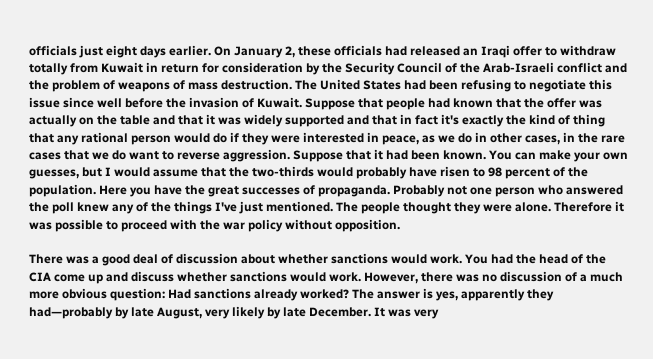officials just eight days earlier. On January 2, these officials had released an Iraqi offer to withdraw totally from Kuwait in return for consideration by the Security Council of the Arab-Israeli conflict and the problem of weapons of mass destruction. The United States had been refusing to negotiate this issue since well before the invasion of Kuwait. Suppose that people had known that the offer was actually on the table and that it was widely supported and that in fact it's exactly the kind of thing that any rational person would do if they were interested in peace, as we do in other cases, in the rare cases that we do want to reverse aggression. Suppose that it had been known. You can make your own guesses, but I would assume that the two-thirds would probably have risen to 98 percent of the population. Here you have the great successes of propaganda. Probably not one person who answered the poll knew any of the things I've just mentioned. The people thought they were alone. Therefore it was possible to proceed with the war policy without opposition.

There was a good deal of discussion about whether sanctions would work. You had the head of the CIA come up and discuss whether sanctions would work. However, there was no discussion of a much more obvious question: Had sanctions already worked? The answer is yes, apparently they had—probably by late August, very likely by late December. It was very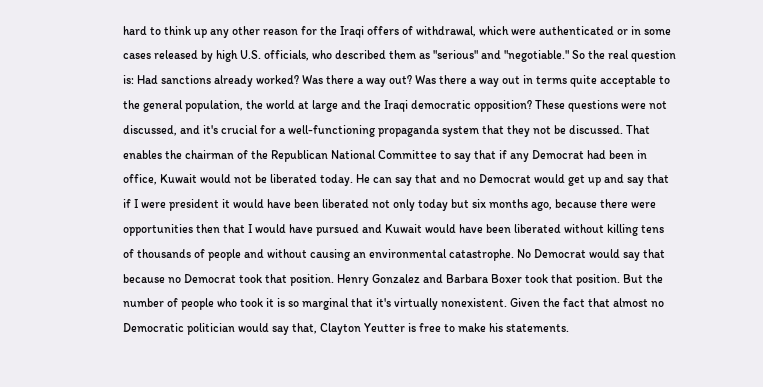hard to think up any other reason for the Iraqi offers of withdrawal, which were authenticated or in some cases released by high U.S. officials, who described them as "serious" and "negotiable." So the real question is: Had sanctions already worked? Was there a way out? Was there a way out in terms quite acceptable to the general population, the world at large and the Iraqi democratic opposition? These questions were not discussed, and it's crucial for a well-functioning propaganda system that they not be discussed. That enables the chairman of the Republican National Committee to say that if any Democrat had been in office, Kuwait would not be liberated today. He can say that and no Democrat would get up and say that if I were president it would have been liberated not only today but six months ago, because there were opportunities then that I would have pursued and Kuwait would have been liberated without killing tens of thousands of people and without causing an environmental catastrophe. No Democrat would say that because no Democrat took that position. Henry Gonzalez and Barbara Boxer took that position. But the number of people who took it is so marginal that it's virtually nonexistent. Given the fact that almost no Democratic politician would say that, Clayton Yeutter is free to make his statements.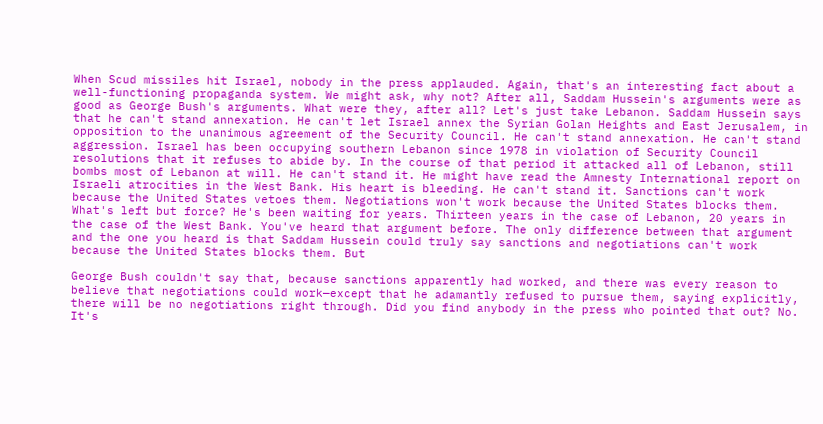When Scud missiles hit Israel, nobody in the press applauded. Again, that's an interesting fact about a well-functioning propaganda system. We might ask, why not? After all, Saddam Hussein's arguments were as good as George Bush's arguments. What were they, after all? Let's just take Lebanon. Saddam Hussein says that he can't stand annexation. He can't let Israel annex the Syrian Golan Heights and East Jerusalem, in opposition to the unanimous agreement of the Security Council. He can't stand annexation. He can't stand aggression. Israel has been occupying southern Lebanon since 1978 in violation of Security Council resolutions that it refuses to abide by. In the course of that period it attacked all of Lebanon, still bombs most of Lebanon at will. He can't stand it. He might have read the Amnesty International report on Israeli atrocities in the West Bank. His heart is bleeding. He can't stand it. Sanctions can't work because the United States vetoes them. Negotiations won't work because the United States blocks them. What's left but force? He's been waiting for years. Thirteen years in the case of Lebanon, 20 years in the case of the West Bank. You've heard that argument before. The only difference between that argument and the one you heard is that Saddam Hussein could truly say sanctions and negotiations can't work because the United States blocks them. But

George Bush couldn't say that, because sanctions apparently had worked, and there was every reason to believe that negotiations could work—except that he adamantly refused to pursue them, saying explicitly, there will be no negotiations right through. Did you find anybody in the press who pointed that out? No. It's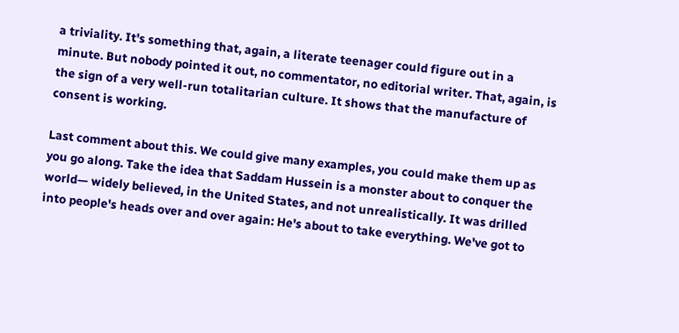a triviality. It's something that, again, a literate teenager could figure out in a minute. But nobody pointed it out, no commentator, no editorial writer. That, again, is the sign of a very well-run totalitarian culture. It shows that the manufacture of consent is working.

Last comment about this. We could give many examples, you could make them up as you go along. Take the idea that Saddam Hussein is a monster about to conquer the world— widely believed, in the United States, and not unrealistically. It was drilled into people's heads over and over again: He's about to take everything. We've got to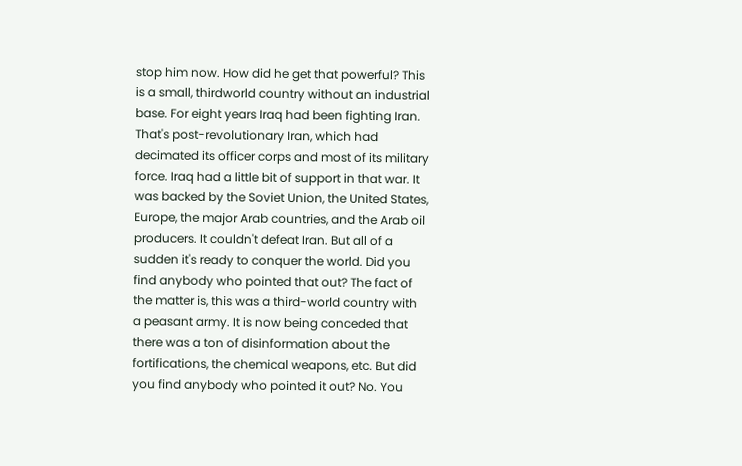stop him now. How did he get that powerful? This is a small, thirdworld country without an industrial base. For eight years Iraq had been fighting Iran. That's post-revolutionary Iran, which had decimated its officer corps and most of its military force. Iraq had a little bit of support in that war. It was backed by the Soviet Union, the United States, Europe, the major Arab countries, and the Arab oil producers. It couldn't defeat Iran. But all of a sudden it's ready to conquer the world. Did you find anybody who pointed that out? The fact of the matter is, this was a third-world country with a peasant army. It is now being conceded that there was a ton of disinformation about the fortifications, the chemical weapons, etc. But did you find anybody who pointed it out? No. You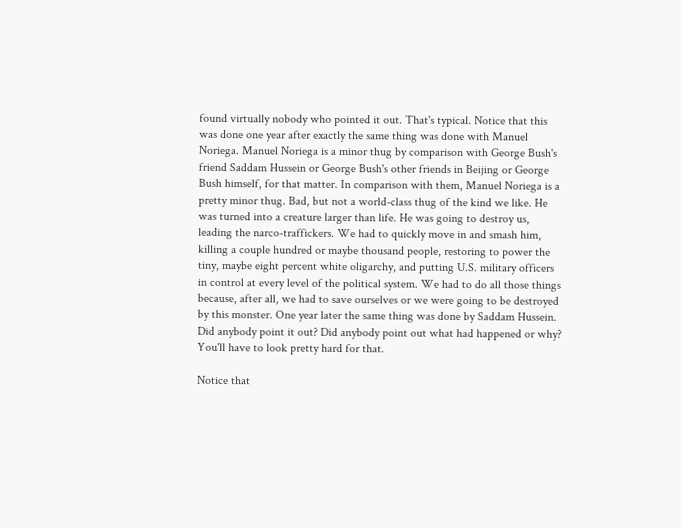found virtually nobody who pointed it out. That's typical. Notice that this was done one year after exactly the same thing was done with Manuel Noriega. Manuel Noriega is a minor thug by comparison with George Bush's friend Saddam Hussein or George Bush's other friends in Beijing or George Bush himself, for that matter. In comparison with them, Manuel Noriega is a pretty minor thug. Bad, but not a world-class thug of the kind we like. He was turned into a creature larger than life. He was going to destroy us, leading the narco-traffickers. We had to quickly move in and smash him, killing a couple hundred or maybe thousand people, restoring to power the tiny, maybe eight percent white oligarchy, and putting U.S. military officers in control at every level of the political system. We had to do all those things because, after all, we had to save ourselves or we were going to be destroyed by this monster. One year later the same thing was done by Saddam Hussein. Did anybody point it out? Did anybody point out what had happened or why? You'll have to look pretty hard for that.

Notice that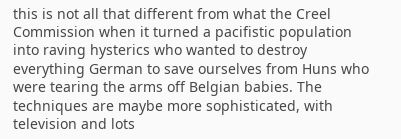this is not all that different from what the Creel Commission when it turned a pacifistic population into raving hysterics who wanted to destroy everything German to save ourselves from Huns who were tearing the arms off Belgian babies. The techniques are maybe more sophisticated, with television and lots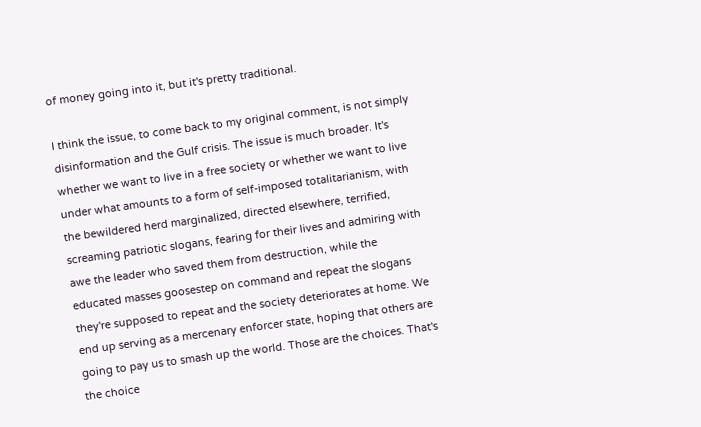of money going into it, but it's pretty traditional.

I think the issue, to come back to my original comment, is not simply disinformation and the Gulf crisis. The issue is much broader. It's whether we want to live in a free society or whether we want to live under what amounts to a form of self-imposed totalitarianism, with the bewildered herd marginalized, directed elsewhere, terrified, screaming patriotic slogans, fearing for their lives and admiring with awe the leader who saved them from destruction, while the educated masses goosestep on command and repeat the slogans they're supposed to repeat and the society deteriorates at home. We end up serving as a mercenary enforcer state, hoping that others are going to pay us to smash up the world. Those are the choices. That's the choice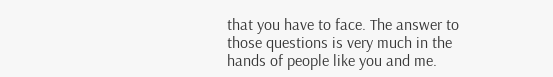that you have to face. The answer to those questions is very much in the hands of people like you and me.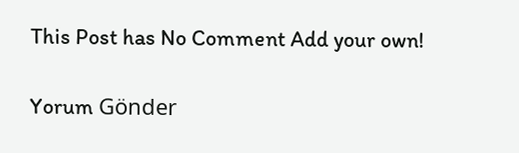This Post has No Comment Add your own!

Yorum Gönder